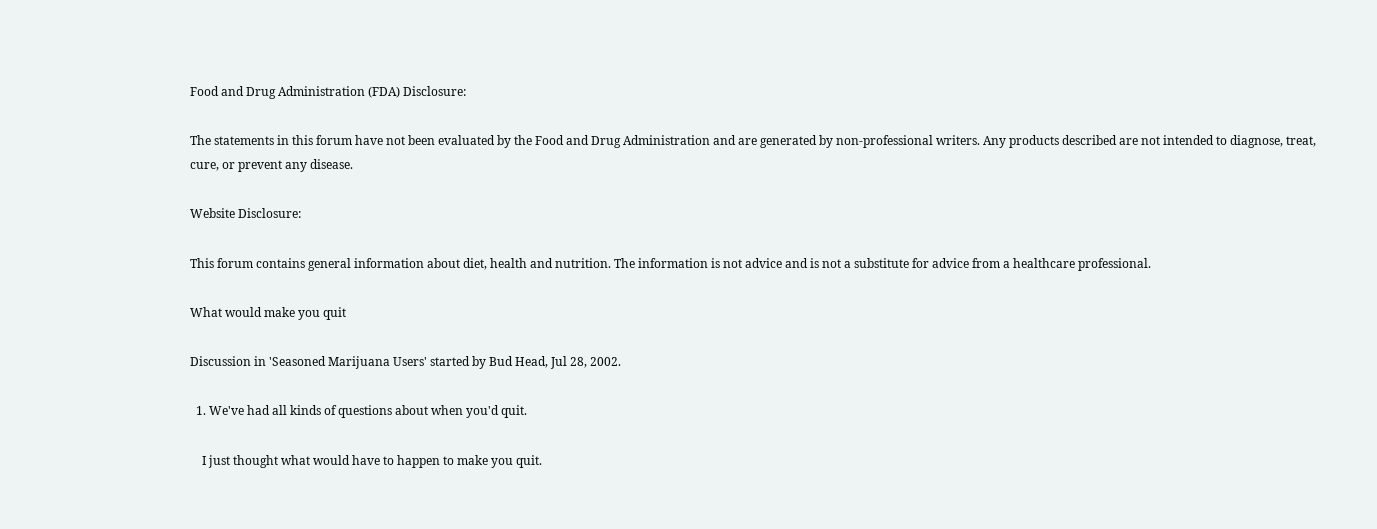Food and Drug Administration (FDA) Disclosure:

The statements in this forum have not been evaluated by the Food and Drug Administration and are generated by non-professional writers. Any products described are not intended to diagnose, treat, cure, or prevent any disease.

Website Disclosure:

This forum contains general information about diet, health and nutrition. The information is not advice and is not a substitute for advice from a healthcare professional.

What would make you quit

Discussion in 'Seasoned Marijuana Users' started by Bud Head, Jul 28, 2002.

  1. We've had all kinds of questions about when you'd quit.

    I just thought what would have to happen to make you quit.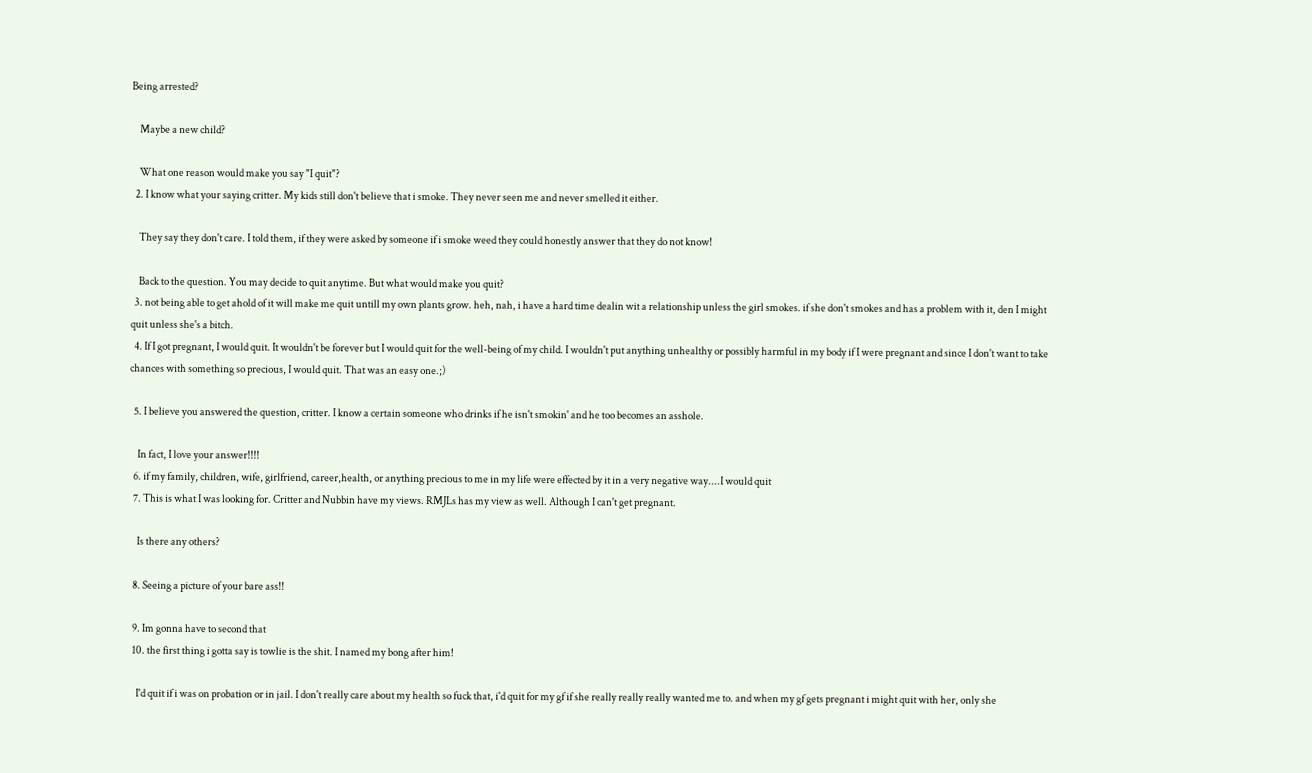Being arrested?

    Maybe a new child?

    What one reason would make you say "I quit"?
  2. I know what your saying critter. My kids still don't believe that i smoke. They never seen me and never smelled it either.

    They say they don't care. I told them, if they were asked by someone if i smoke weed they could honestly answer that they do not know!

    Back to the question. You may decide to quit anytime. But what would make you quit?
  3. not being able to get ahold of it will make me quit untill my own plants grow. heh, nah, i have a hard time dealin wit a relationship unless the girl smokes. if she don't smokes and has a problem with it, den I might quit unless she's a bitch.
  4. If I got pregnant, I would quit. It wouldn't be forever but I would quit for the well-being of my child. I wouldn't put anything unhealthy or possibly harmful in my body if I were pregnant and since I don't want to take chances with something so precious, I would quit. That was an easy one.;)

  5. I believe you answered the question, critter. I know a certain someone who drinks if he isn't smokin' and he too becomes an asshole.

    In fact, I love your answer!!!!
  6. if my family, children, wife, girlfriend, career,health, or anything precious to me in my life were effected by it in a very negative way....I would quit
  7. This is what I was looking for. Critter and Nubbin have my views. RMJLs has my view as well. Although I can't get pregnant.

    Is there any others?

  8. Seeing a picture of your bare ass!!

  9. Im gonna have to second that
  10. the first thing i gotta say is towlie is the shit. I named my bong after him!

    I'd quit if i was on probation or in jail. I don't really care about my health so fuck that, i'd quit for my gf if she really really really wanted me to. and when my gf gets pregnant i might quit with her, only she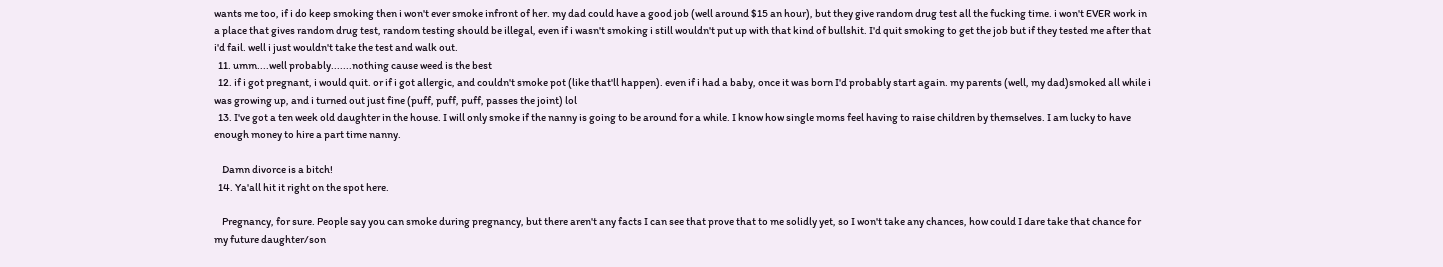wants me too, if i do keep smoking then i won't ever smoke infront of her. my dad could have a good job (well around $15 an hour), but they give random drug test all the fucking time. i won't EVER work in a place that gives random drug test, random testing should be illegal, even if i wasn't smoking i still wouldn't put up with that kind of bullshit. I'd quit smoking to get the job but if they tested me after that i'd fail. well i just wouldn't take the test and walk out.
  11. umm....well probably.......nothing cause weed is the best
  12. if i got pregnant, i would quit. or if i got allergic, and couldn't smoke pot (like that'll happen). even if i had a baby, once it was born I'd probably start again. my parents (well, my dad)smoked all while i was growing up, and i turned out just fine (puff, puff, puff, passes the joint) lol
  13. I've got a ten week old daughter in the house. I will only smoke if the nanny is going to be around for a while. I know how single moms feel having to raise children by themselves. I am lucky to have enough money to hire a part time nanny.

    Damn divorce is a bitch!
  14. Ya'all hit it right on the spot here.

    Pregnancy, for sure. People say you can smoke during pregnancy, but there aren't any facts I can see that prove that to me solidly yet, so I won't take any chances, how could I dare take that chance for my future daughter/son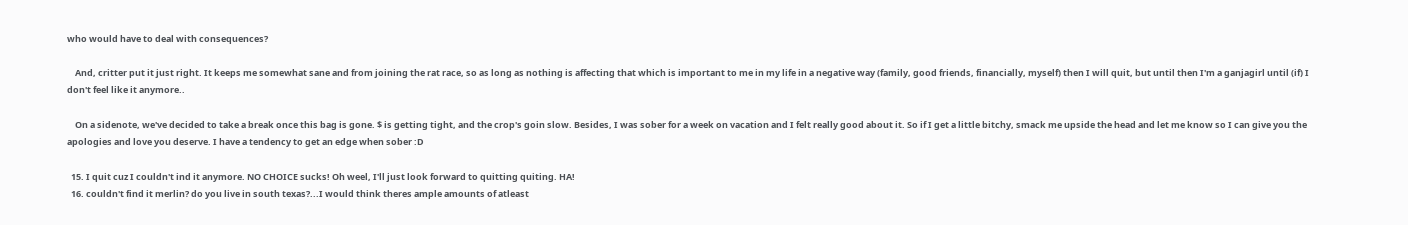who would have to deal with consequences?

    And, critter put it just right. It keeps me somewhat sane and from joining the rat race, so as long as nothing is affecting that which is important to me in my life in a negative way (family, good friends, financially, myself) then I will quit, but until then I'm a ganjagirl until (if) I don't feel like it anymore..

    On a sidenote, we've decided to take a break once this bag is gone. $ is getting tight, and the crop's goin slow. Besides, I was sober for a week on vacation and I felt really good about it. So if I get a little bitchy, smack me upside the head and let me know so I can give you the apologies and love you deserve. I have a tendency to get an edge when sober :D

  15. I quit cuz I couldn't ind it anymore. NO CHOICE sucks! Oh weel, I'll just look forward to quitting quiting. HA!
  16. couldn't find it merlin? do you live in south texas?...I would think theres ample amounts of atleast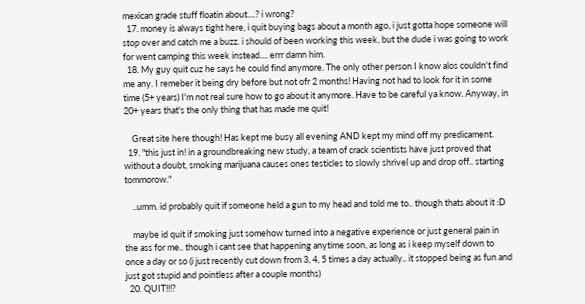mexican grade stuff floatin about....? i wrong?
  17. money is always tight here, i quit buying bags about a month ago, i just gotta hope someone will stop over and catch me a buzz. i should of been working this week, but the dude i was going to work for went camping this week instead.... errr damn him.
  18. My guy quit cuz he says he could find anymore. The only other person I know alos couldn't find me any. I remeber it being dry before but not ofr 2 months! Having not had to look for it in some time (5+ years) I'm not real sure how to go about it anymore. Have to be careful ya know. Anyway, in 20+ years that's the only thing that has made me quit!

    Great site here though! Has kept me busy all evening AND kept my mind off my predicament.
  19. "this just in! in a groundbreaking new study, a team of crack scientists have just proved that without a doubt, smoking marijuana causes ones testicles to slowly shrivel up and drop off.. starting tommorow."

    ..umm. id probably quit if someone held a gun to my head and told me to.. though thats about it :D

    maybe id quit if smoking just somehow turned into a negative experience or just general pain in the ass for me.. though i cant see that happening anytime soon, as long as i keep myself down to once a day or so (i just recently cut down from 3, 4, 5 times a day actually.. it stopped being as fun and just got stupid and pointless after a couple months)
  20. QUIT!!!?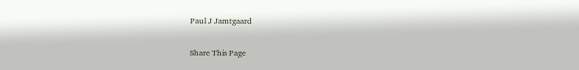Paul J Jamtgaard

Share This Page